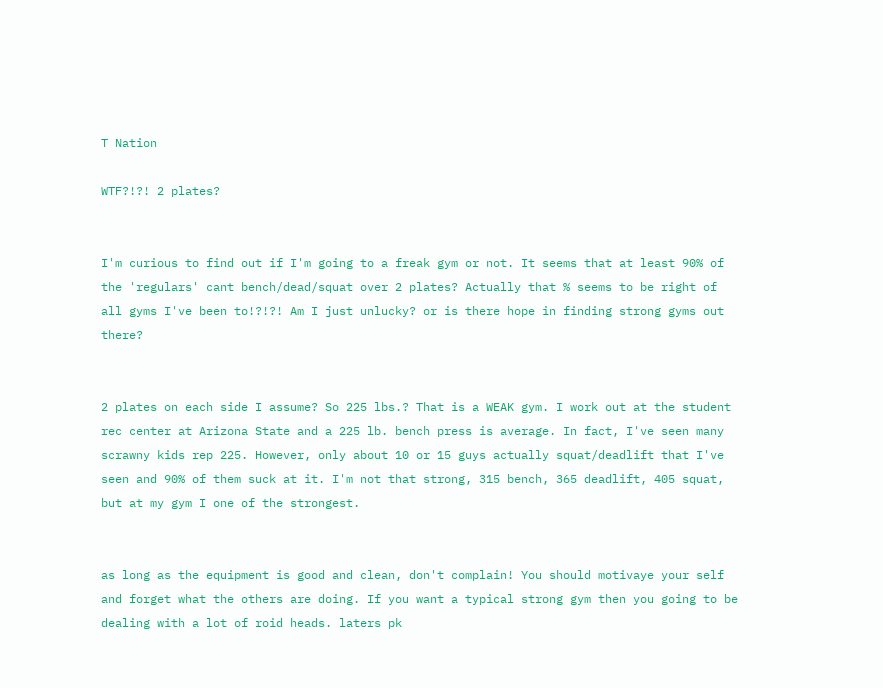T Nation

WTF?!?! 2 plates?


I'm curious to find out if I'm going to a freak gym or not. It seems that at least 90% of the 'regulars' cant bench/dead/squat over 2 plates? Actually that % seems to be right of all gyms I've been to!?!?! Am I just unlucky? or is there hope in finding strong gyms out there?


2 plates on each side I assume? So 225 lbs.? That is a WEAK gym. I work out at the student rec center at Arizona State and a 225 lb. bench press is average. In fact, I've seen many scrawny kids rep 225. However, only about 10 or 15 guys actually squat/deadlift that I've seen and 90% of them suck at it. I'm not that strong, 315 bench, 365 deadlift, 405 squat, but at my gym I one of the strongest.


as long as the equipment is good and clean, don't complain! You should motivaye your self and forget what the others are doing. If you want a typical strong gym then you going to be dealing with a lot of roid heads. laters pk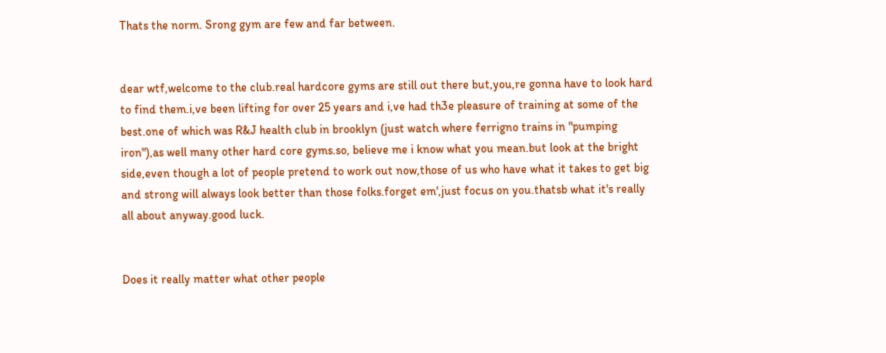Thats the norm. Srong gym are few and far between.


dear wtf,welcome to the club.real hardcore gyms are still out there but,you,re gonna have to look hard to find them.i,ve been lifting for over 25 years and i,ve had th3e pleasure of training at some of the best.one of which was R&J health club in brooklyn (just watch where ferrigno trains in "pumping iron"),as well many other hard core gyms.so, believe me i know what you mean.but look at the bright side,even though a lot of people pretend to work out now,those of us who have what it takes to get big and strong will always look better than those folks.forget em',just focus on you.thatsb what it's really all about anyway.good luck.


Does it really matter what other people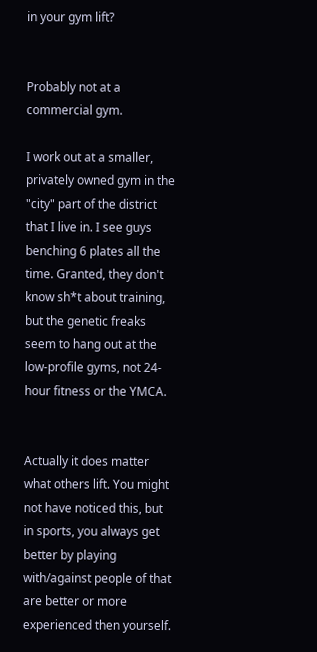in your gym lift?


Probably not at a commercial gym.

I work out at a smaller, privately owned gym in the "city" part of the district that I live in. I see guys benching 6 plates all the time. Granted, they don't know sh*t about training, but the genetic freaks seem to hang out at the low-profile gyms, not 24-hour fitness or the YMCA.


Actually it does matter what others lift. You might not have noticed this, but in sports, you always get better by playing with/against people of that are better or more experienced then yourself.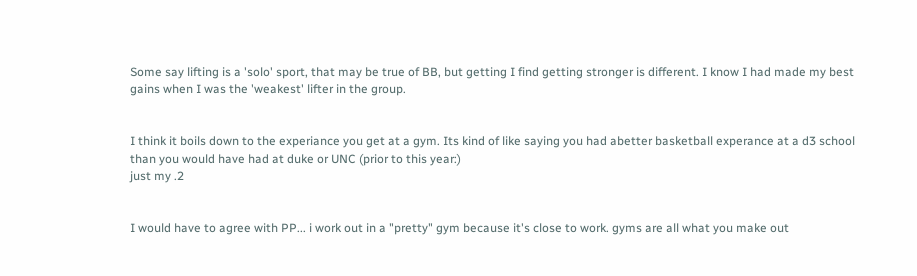Some say lifting is a 'solo' sport, that may be true of BB, but getting I find getting stronger is different. I know I had made my best gains when I was the 'weakest' lifter in the group.


I think it boils down to the experiance you get at a gym. Its kind of like saying you had abetter basketball experance at a d3 school than you would have had at duke or UNC (prior to this year:)
just my .2


I would have to agree with PP... i work out in a "pretty" gym because it's close to work. gyms are all what you make out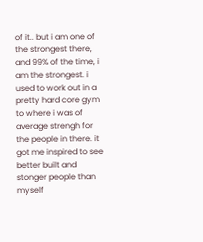of it.. but i am one of the strongest there, and 99% of the time, i am the strongest. i used to work out in a pretty hard core gym to where i was of average strengh for the people in there. it got me inspired to see better built and stonger people than myself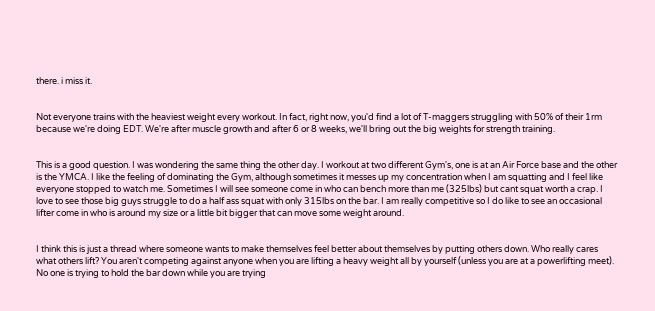there. i miss it.


Not everyone trains with the heaviest weight every workout. In fact, right now, you'd find a lot of T-maggers struggling with 50% of their 1rm because we're doing EDT. We're after muscle growth and after 6 or 8 weeks, we'll bring out the big weights for strength training.


This is a good question. I was wondering the same thing the other day. I workout at two different Gym's, one is at an Air Force base and the other is the YMCA. I like the feeling of dominating the Gym, although sometimes it messes up my concentration when I am squatting and I feel like everyone stopped to watch me. Sometimes I will see someone come in who can bench more than me (325lbs) but cant squat worth a crap. I love to see those big guys struggle to do a half ass squat with only 315lbs on the bar. I am really competitive so I do like to see an occasional lifter come in who is around my size or a little bit bigger that can move some weight around.


I think this is just a thread where someone wants to make themselves feel better about themselves by putting others down. Who really cares what others lift? You aren't competing against anyone when you are lifting a heavy weight all by yourself (unless you are at a powerlifting meet). No one is trying to hold the bar down while you are trying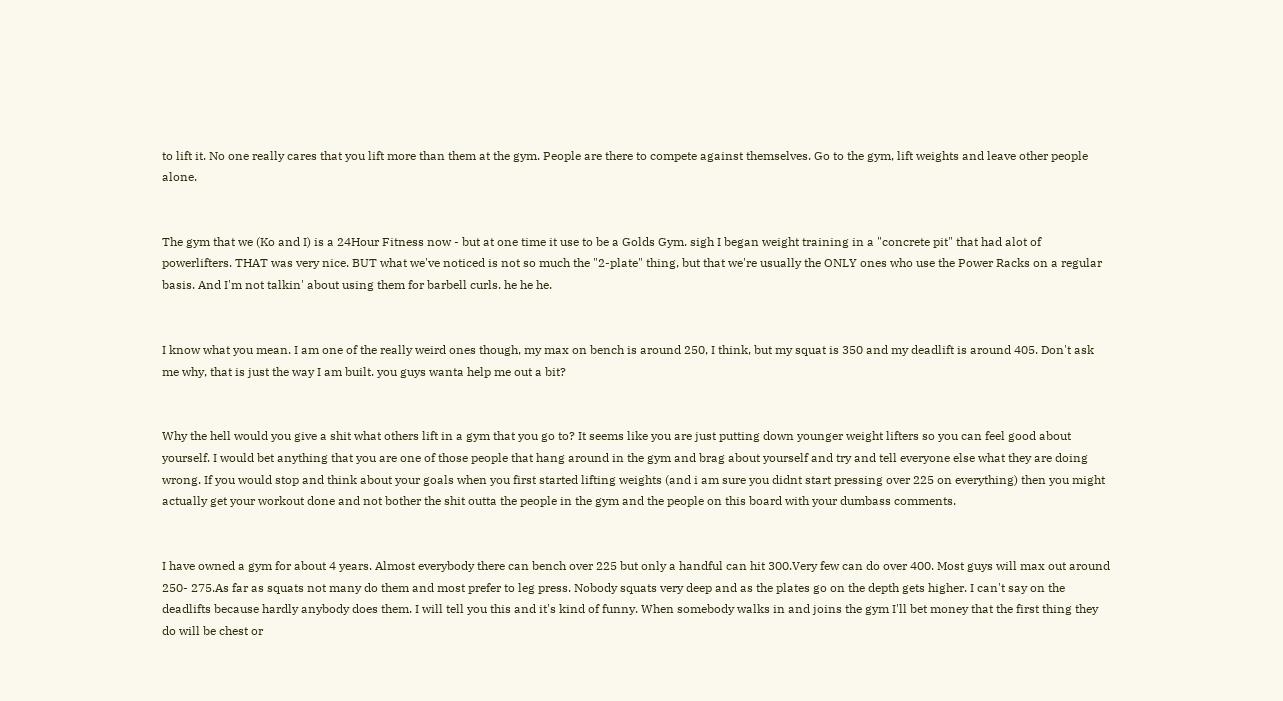to lift it. No one really cares that you lift more than them at the gym. People are there to compete against themselves. Go to the gym, lift weights and leave other people alone.


The gym that we (Ko and I) is a 24Hour Fitness now - but at one time it use to be a Golds Gym. sigh I began weight training in a "concrete pit" that had alot of powerlifters. THAT was very nice. BUT what we've noticed is not so much the "2-plate" thing, but that we're usually the ONLY ones who use the Power Racks on a regular basis. And I'm not talkin' about using them for barbell curls. he he he.


I know what you mean. I am one of the really weird ones though, my max on bench is around 250, I think, but my squat is 350 and my deadlift is around 405. Don't ask me why, that is just the way I am built. you guys wanta help me out a bit?


Why the hell would you give a shit what others lift in a gym that you go to? It seems like you are just putting down younger weight lifters so you can feel good about yourself. I would bet anything that you are one of those people that hang around in the gym and brag about yourself and try and tell everyone else what they are doing wrong. If you would stop and think about your goals when you first started lifting weights (and i am sure you didnt start pressing over 225 on everything) then you might actually get your workout done and not bother the shit outta the people in the gym and the people on this board with your dumbass comments.


I have owned a gym for about 4 years. Almost everybody there can bench over 225 but only a handful can hit 300.Very few can do over 400. Most guys will max out around 250- 275.As far as squats not many do them and most prefer to leg press. Nobody squats very deep and as the plates go on the depth gets higher. I can't say on the deadlifts because hardly anybody does them. I will tell you this and it's kind of funny. When somebody walks in and joins the gym I'll bet money that the first thing they do will be chest or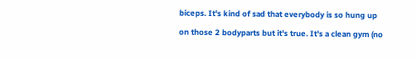biceps. It's kind of sad that everybody is so hung up on those 2 bodyparts but it's true. It's a clean gym (no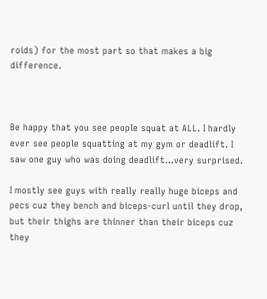roids) for the most part so that makes a big difference.



Be happy that you see people squat at ALL. I hardly ever see people squatting at my gym or deadlift. I saw one guy who was doing deadlift...very surprised.

I mostly see guys with really really huge biceps and pecs cuz they bench and biceps-curl until they drop, but their thighs are thinner than their biceps cuz they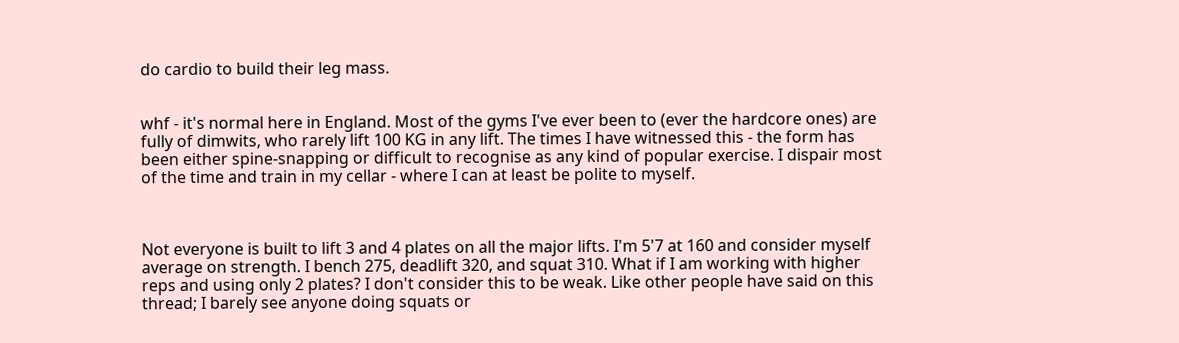do cardio to build their leg mass.


whf - it's normal here in England. Most of the gyms I've ever been to (ever the hardcore ones) are fully of dimwits, who rarely lift 100 KG in any lift. The times I have witnessed this - the form has been either spine-snapping or difficult to recognise as any kind of popular exercise. I dispair most of the time and train in my cellar - where I can at least be polite to myself.



Not everyone is built to lift 3 and 4 plates on all the major lifts. I'm 5'7 at 160 and consider myself average on strength. I bench 275, deadlift 320, and squat 310. What if I am working with higher reps and using only 2 plates? I don't consider this to be weak. Like other people have said on this thread; I barely see anyone doing squats or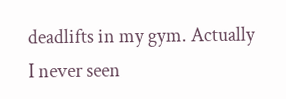deadlifts in my gym. Actually I never seen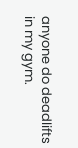anyone do deadlifts in my gym.